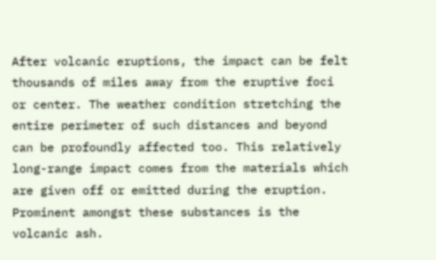After volcanic eruptions, the impact can be felt thousands of miles away from the eruptive foci or center. The weather condition stretching the entire perimeter of such distances and beyond can be profoundly affected too. This relatively long-range impact comes from the materials which are given off or emitted during the eruption. Prominent amongst these substances is the volcanic ash.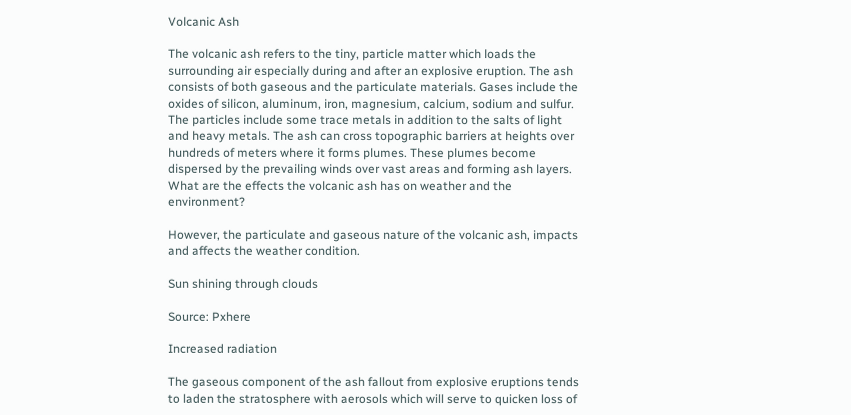Volcanic Ash

The volcanic ash refers to the tiny, particle matter which loads the surrounding air especially during and after an explosive eruption. The ash consists of both gaseous and the particulate materials. Gases include the oxides of silicon, aluminum, iron, magnesium, calcium, sodium and sulfur. The particles include some trace metals in addition to the salts of light and heavy metals. The ash can cross topographic barriers at heights over hundreds of meters where it forms plumes. These plumes become dispersed by the prevailing winds over vast areas and forming ash layers. What are the effects the volcanic ash has on weather and the environment?

However, the particulate and gaseous nature of the volcanic ash, impacts and affects the weather condition.

Sun shining through clouds

Source: Pxhere

Increased radiation

The gaseous component of the ash fallout from explosive eruptions tends to laden the stratosphere with aerosols which will serve to quicken loss of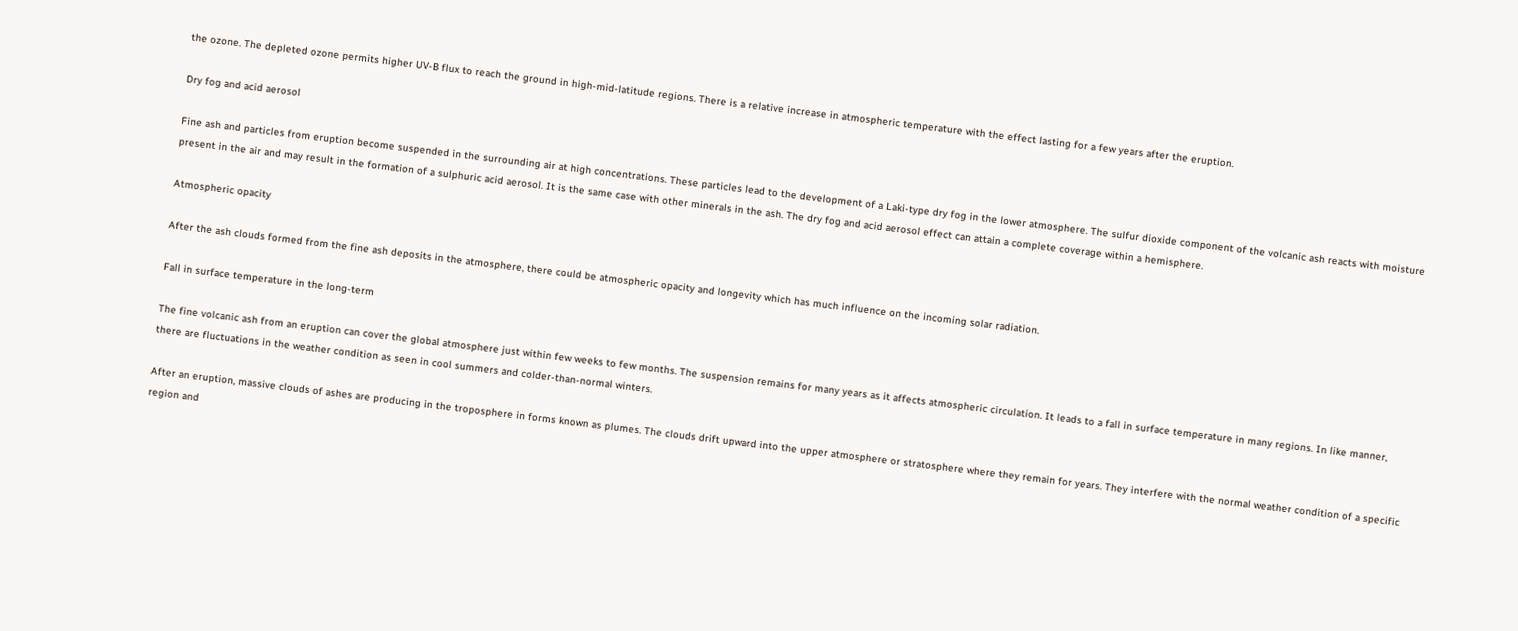the ozone. The depleted ozone permits higher UV-B flux to reach the ground in high-mid-latitude regions. There is a relative increase in atmospheric temperature with the effect lasting for a few years after the eruption.

Dry fog and acid aerosol

Fine ash and particles from eruption become suspended in the surrounding air at high concentrations. These particles lead to the development of a Laki-type dry fog in the lower atmosphere. The sulfur dioxide component of the volcanic ash reacts with moisture present in the air and may result in the formation of a sulphuric acid aerosol. It is the same case with other minerals in the ash. The dry fog and acid aerosol effect can attain a complete coverage within a hemisphere.

Atmospheric opacity

After the ash clouds formed from the fine ash deposits in the atmosphere, there could be atmospheric opacity and longevity which has much influence on the incoming solar radiation.

Fall in surface temperature in the long-term

The fine volcanic ash from an eruption can cover the global atmosphere just within few weeks to few months. The suspension remains for many years as it affects atmospheric circulation. It leads to a fall in surface temperature in many regions. In like manner, there are fluctuations in the weather condition as seen in cool summers and colder-than-normal winters.

After an eruption, massive clouds of ashes are producing in the troposphere in forms known as plumes. The clouds drift upward into the upper atmosphere or stratosphere where they remain for years. They interfere with the normal weather condition of a specific region and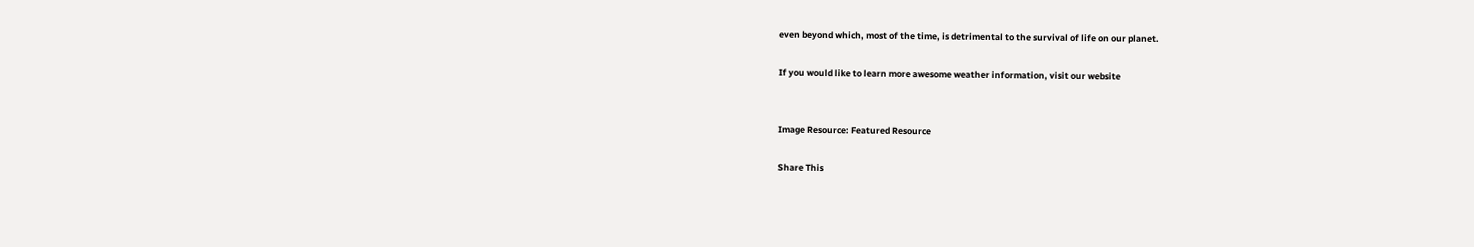even beyond which, most of the time, is detrimental to the survival of life on our planet.

If you would like to learn more awesome weather information, visit our website


Image Resource: Featured Resource

Share This